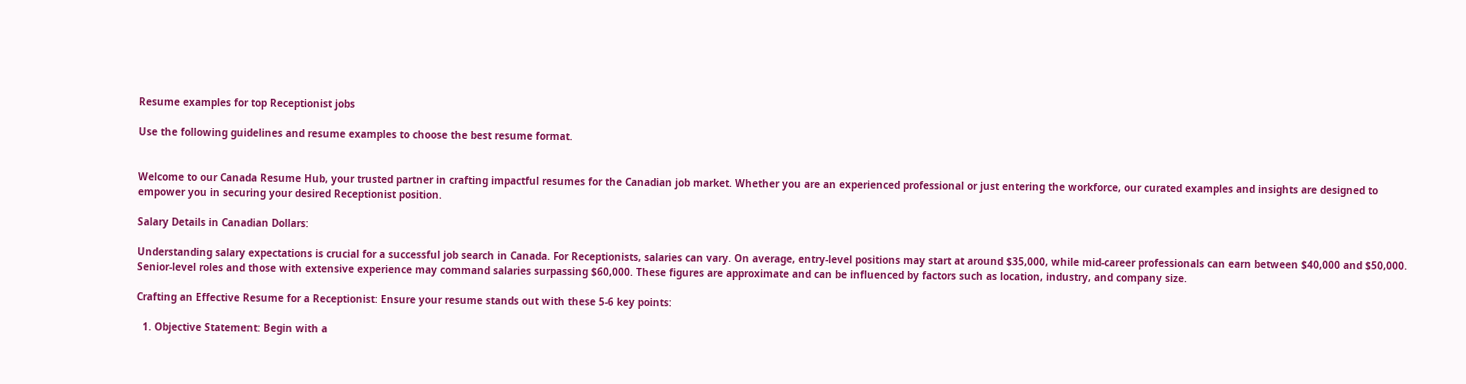Resume examples for top Receptionist jobs

Use the following guidelines and resume examples to choose the best resume format.


Welcome to our Canada Resume Hub, your trusted partner in crafting impactful resumes for the Canadian job market. Whether you are an experienced professional or just entering the workforce, our curated examples and insights are designed to empower you in securing your desired Receptionist position.

Salary Details in Canadian Dollars:

Understanding salary expectations is crucial for a successful job search in Canada. For Receptionists, salaries can vary. On average, entry-level positions may start at around $35,000, while mid-career professionals can earn between $40,000 and $50,000. Senior-level roles and those with extensive experience may command salaries surpassing $60,000. These figures are approximate and can be influenced by factors such as location, industry, and company size.

Crafting an Effective Resume for a Receptionist: Ensure your resume stands out with these 5-6 key points:

  1. Objective Statement: Begin with a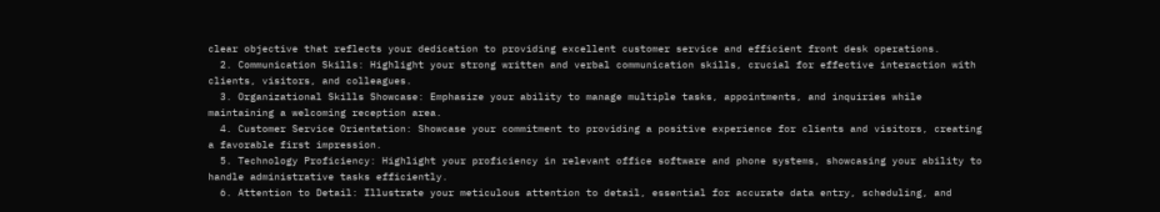clear objective that reflects your dedication to providing excellent customer service and efficient front desk operations.
  2. Communication Skills: Highlight your strong written and verbal communication skills, crucial for effective interaction with clients, visitors, and colleagues.
  3. Organizational Skills Showcase: Emphasize your ability to manage multiple tasks, appointments, and inquiries while maintaining a welcoming reception area.
  4. Customer Service Orientation: Showcase your commitment to providing a positive experience for clients and visitors, creating a favorable first impression.
  5. Technology Proficiency: Highlight your proficiency in relevant office software and phone systems, showcasing your ability to handle administrative tasks efficiently.
  6. Attention to Detail: Illustrate your meticulous attention to detail, essential for accurate data entry, scheduling, and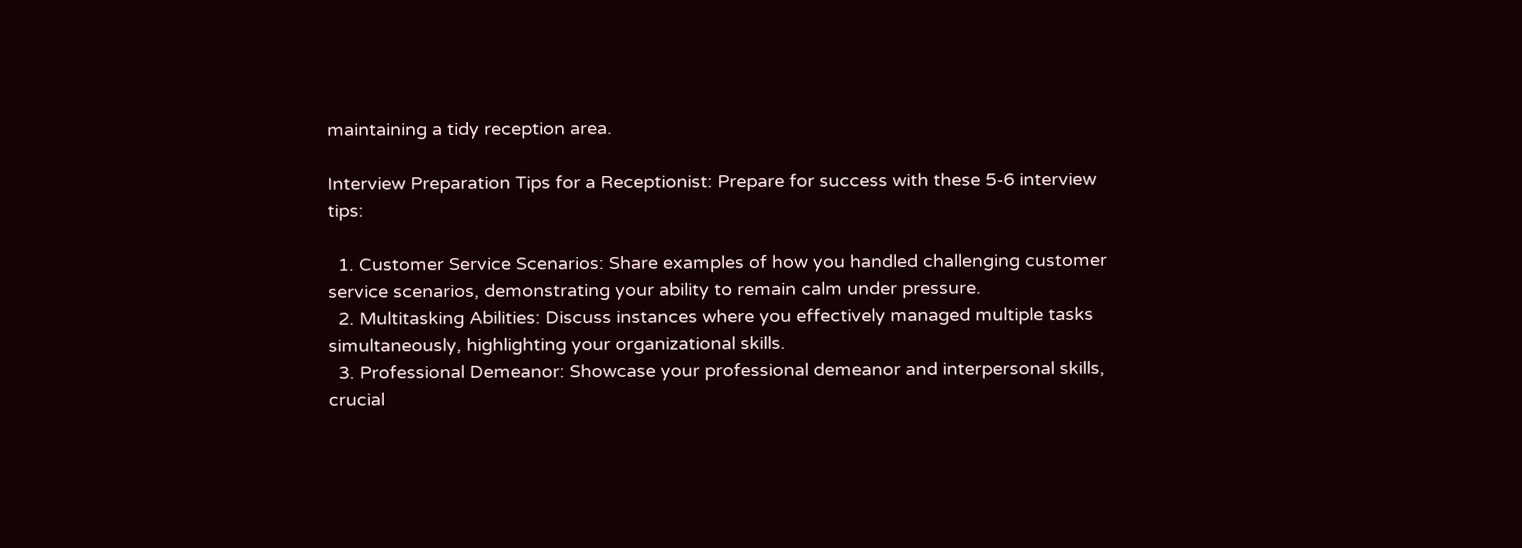maintaining a tidy reception area.

Interview Preparation Tips for a Receptionist: Prepare for success with these 5-6 interview tips:

  1. Customer Service Scenarios: Share examples of how you handled challenging customer service scenarios, demonstrating your ability to remain calm under pressure.
  2. Multitasking Abilities: Discuss instances where you effectively managed multiple tasks simultaneously, highlighting your organizational skills.
  3. Professional Demeanor: Showcase your professional demeanor and interpersonal skills, crucial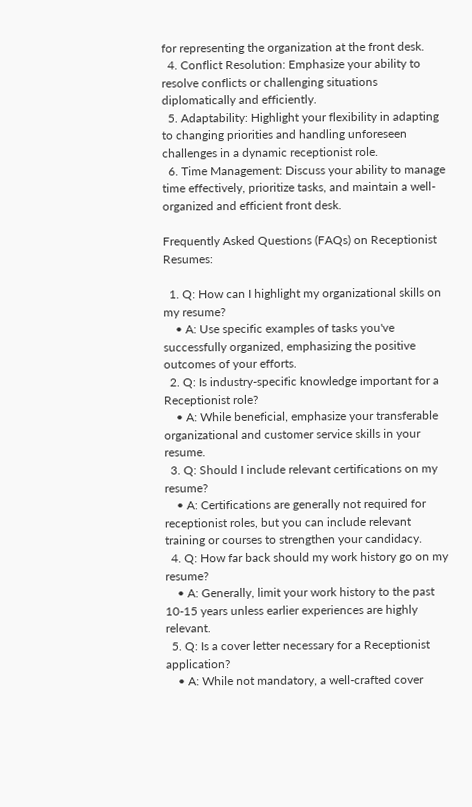for representing the organization at the front desk.
  4. Conflict Resolution: Emphasize your ability to resolve conflicts or challenging situations diplomatically and efficiently.
  5. Adaptability: Highlight your flexibility in adapting to changing priorities and handling unforeseen challenges in a dynamic receptionist role.
  6. Time Management: Discuss your ability to manage time effectively, prioritize tasks, and maintain a well-organized and efficient front desk.

Frequently Asked Questions (FAQs) on Receptionist Resumes:

  1. Q: How can I highlight my organizational skills on my resume?
    • A: Use specific examples of tasks you've successfully organized, emphasizing the positive outcomes of your efforts.
  2. Q: Is industry-specific knowledge important for a Receptionist role?
    • A: While beneficial, emphasize your transferable organizational and customer service skills in your resume.
  3. Q: Should I include relevant certifications on my resume?
    • A: Certifications are generally not required for receptionist roles, but you can include relevant training or courses to strengthen your candidacy.
  4. Q: How far back should my work history go on my resume?
    • A: Generally, limit your work history to the past 10-15 years unless earlier experiences are highly relevant.
  5. Q: Is a cover letter necessary for a Receptionist application?
    • A: While not mandatory, a well-crafted cover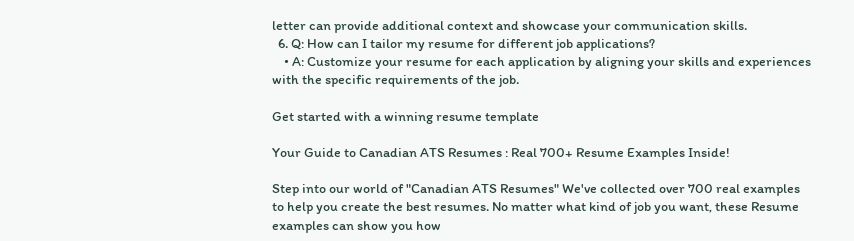letter can provide additional context and showcase your communication skills.
  6. Q: How can I tailor my resume for different job applications?
    • A: Customize your resume for each application by aligning your skills and experiences with the specific requirements of the job.

Get started with a winning resume template

Your Guide to Canadian ATS Resumes : Real 700+ Resume Examples Inside!

Step into our world of "Canadian ATS Resumes" We've collected over 700 real examples to help you create the best resumes. No matter what kind of job you want, these Resume examples can show you how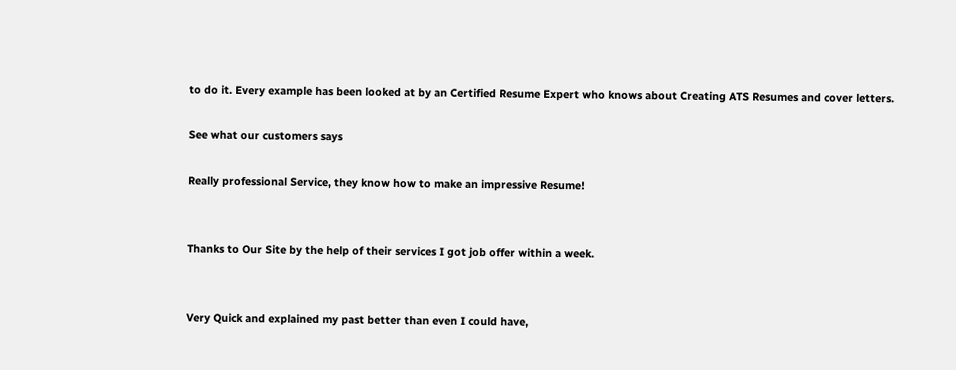to do it. Every example has been looked at by an Certified Resume Expert who knows about Creating ATS Resumes and cover letters.

See what our customers says

Really professional Service, they know how to make an impressive Resume!


Thanks to Our Site by the help of their services I got job offer within a week.


Very Quick and explained my past better than even I could have,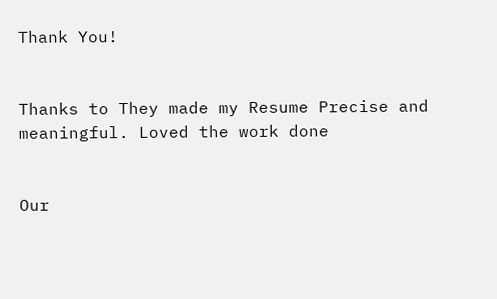Thank You!


Thanks to They made my Resume Precise and meaningful. Loved the work done


Our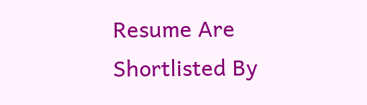Resume Are Shortlisted By